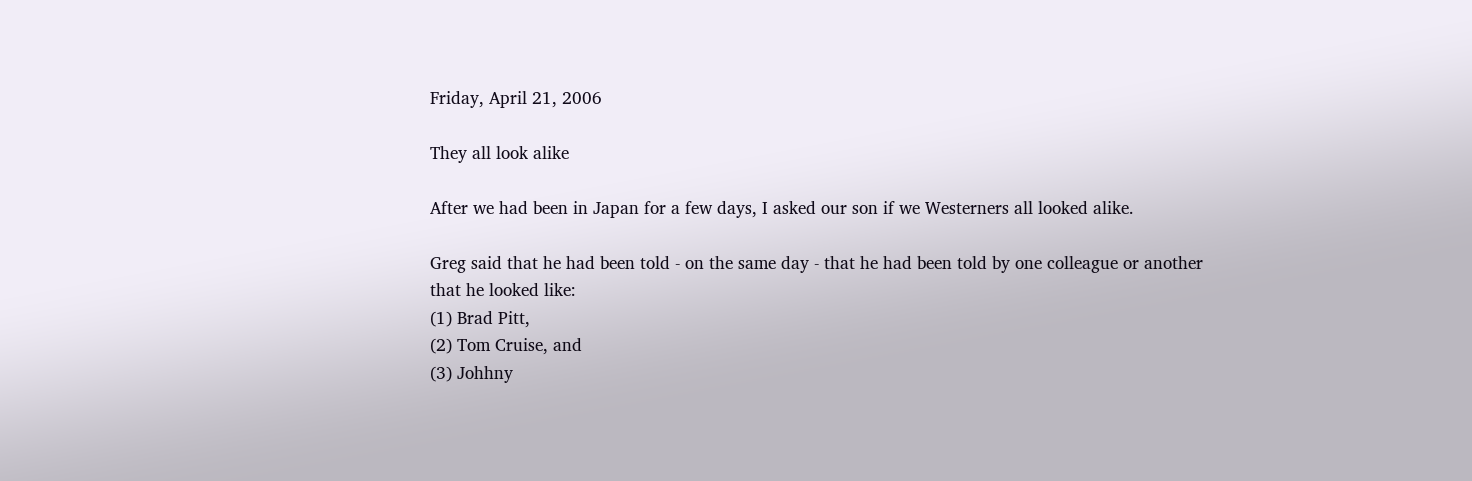Friday, April 21, 2006

They all look alike

After we had been in Japan for a few days, I asked our son if we Westerners all looked alike.

Greg said that he had been told - on the same day - that he had been told by one colleague or another that he looked like:
(1) Brad Pitt,
(2) Tom Cruise, and
(3) Johhny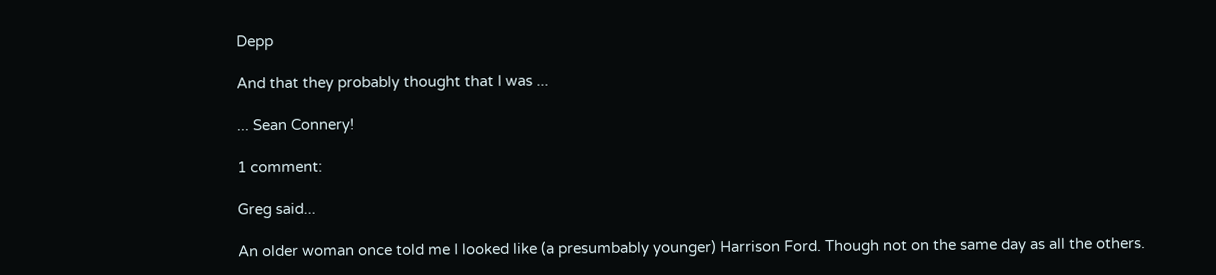Depp

And that they probably thought that I was ...

... Sean Connery!

1 comment:

Greg said...

An older woman once told me I looked like (a presumbably younger) Harrison Ford. Though not on the same day as all the others.